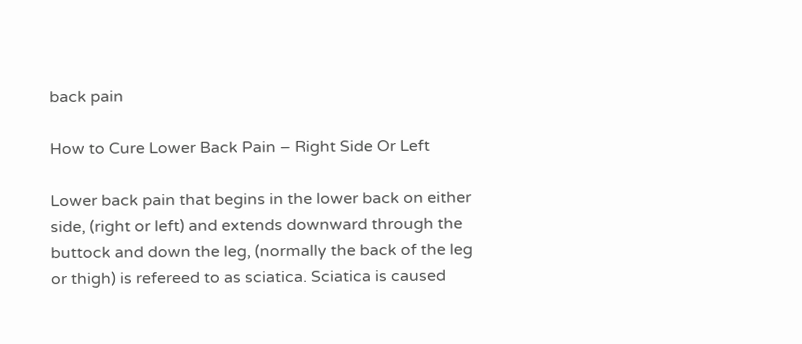back pain

How to Cure Lower Back Pain – Right Side Or Left

Lower back pain that begins in the lower back on either side, (right or left) and extends downward through the buttock and down the leg, (normally the back of the leg or thigh) is refereed to as sciatica. Sciatica is caused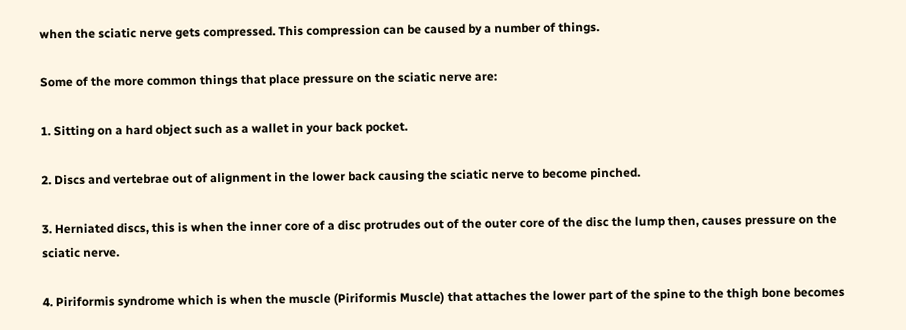when the sciatic nerve gets compressed. This compression can be caused by a number of things.

Some of the more common things that place pressure on the sciatic nerve are:

1. Sitting on a hard object such as a wallet in your back pocket.

2. Discs and vertebrae out of alignment in the lower back causing the sciatic nerve to become pinched.

3. Herniated discs, this is when the inner core of a disc protrudes out of the outer core of the disc the lump then, causes pressure on the sciatic nerve.

4. Piriformis syndrome which is when the muscle (Piriformis Muscle) that attaches the lower part of the spine to the thigh bone becomes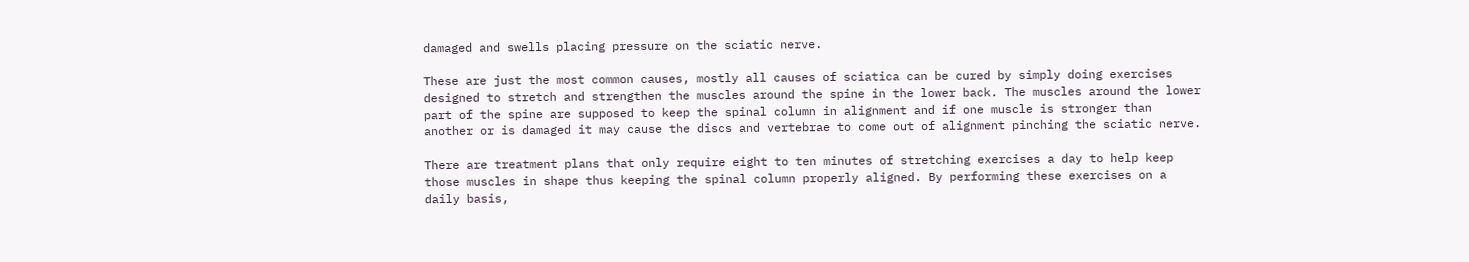damaged and swells placing pressure on the sciatic nerve.

These are just the most common causes, mostly all causes of sciatica can be cured by simply doing exercises designed to stretch and strengthen the muscles around the spine in the lower back. The muscles around the lower part of the spine are supposed to keep the spinal column in alignment and if one muscle is stronger than another or is damaged it may cause the discs and vertebrae to come out of alignment pinching the sciatic nerve.

There are treatment plans that only require eight to ten minutes of stretching exercises a day to help keep those muscles in shape thus keeping the spinal column properly aligned. By performing these exercises on a daily basis,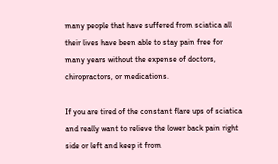many people that have suffered from sciatica all their lives have been able to stay pain free for many years without the expense of doctors, chiropractors, or medications.

If you are tired of the constant flare ups of sciatica and really want to relieve the lower back pain right side or left and keep it from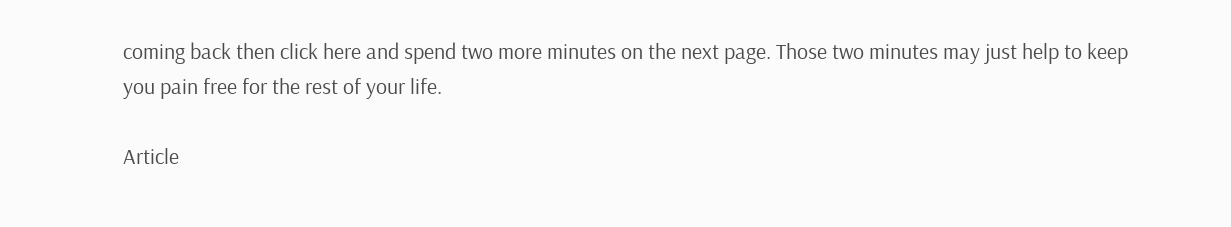coming back then click here and spend two more minutes on the next page. Those two minutes may just help to keep you pain free for the rest of your life.

Article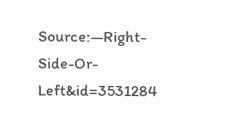Source:—Right-Side-Or-Left&id=3531284